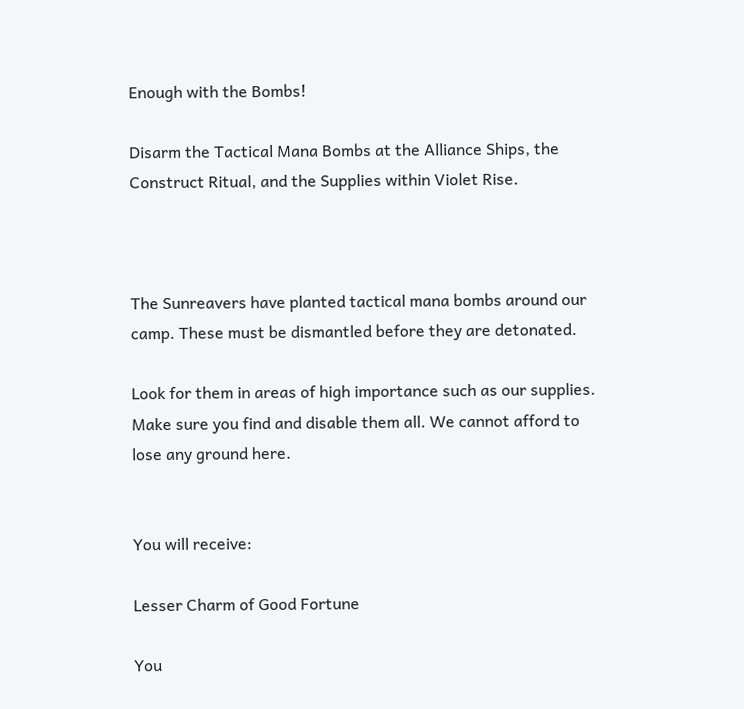Enough with the Bombs!

Disarm the Tactical Mana Bombs at the Alliance Ships, the Construct Ritual, and the Supplies within Violet Rise.



The Sunreavers have planted tactical mana bombs around our camp. These must be dismantled before they are detonated.

Look for them in areas of high importance such as our supplies. Make sure you find and disable them all. We cannot afford to lose any ground here.


You will receive:

Lesser Charm of Good Fortune

You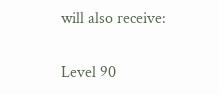will also receive:

Level 90